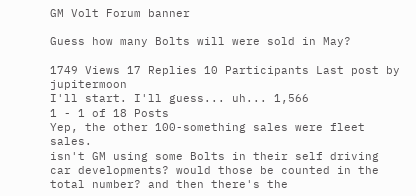GM Volt Forum banner

Guess how many Bolts will were sold in May?

1749 Views 17 Replies 10 Participants Last post by  jupitermoon
I'll start. I'll guess... uh... 1,566
1 - 1 of 18 Posts
Yep, the other 100-something sales were fleet sales.
isn't GM using some Bolts in their self driving car developments? would those be counted in the total number? and then there's the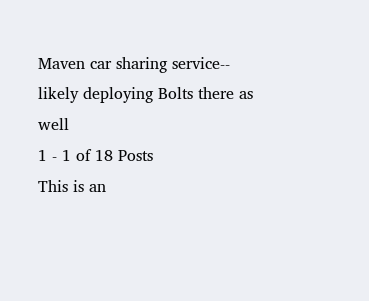Maven car sharing service-- likely deploying Bolts there as well
1 - 1 of 18 Posts
This is an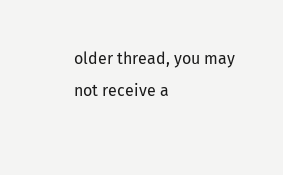older thread, you may not receive a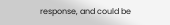response, and could be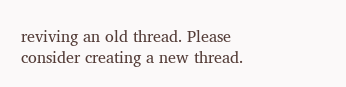reviving an old thread. Please consider creating a new thread.